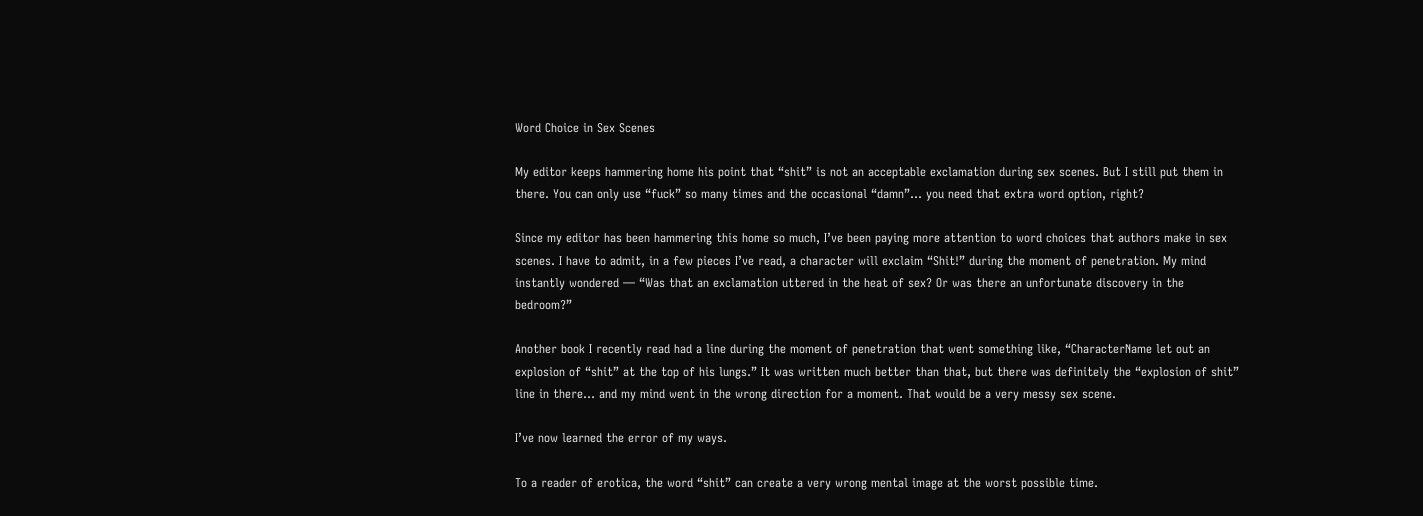Word Choice in Sex Scenes

My editor keeps hammering home his point that “shit” is not an acceptable exclamation during sex scenes. But I still put them in there. You can only use “fuck” so many times and the occasional “damn”… you need that extra word option, right?

Since my editor has been hammering this home so much, I’ve been paying more attention to word choices that authors make in sex scenes. I have to admit, in a few pieces I’ve read, a character will exclaim “Shit!” during the moment of penetration. My mind instantly wondered — “Was that an exclamation uttered in the heat of sex? Or was there an unfortunate discovery in the bedroom?”

Another book I recently read had a line during the moment of penetration that went something like, “CharacterName let out an explosion of “shit” at the top of his lungs.” It was written much better than that, but there was definitely the “explosion of shit” line in there… and my mind went in the wrong direction for a moment. That would be a very messy sex scene.

I’ve now learned the error of my ways.

To a reader of erotica, the word “shit” can create a very wrong mental image at the worst possible time.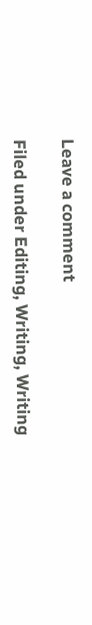Leave a comment

Filed under Editing, Writing, Writing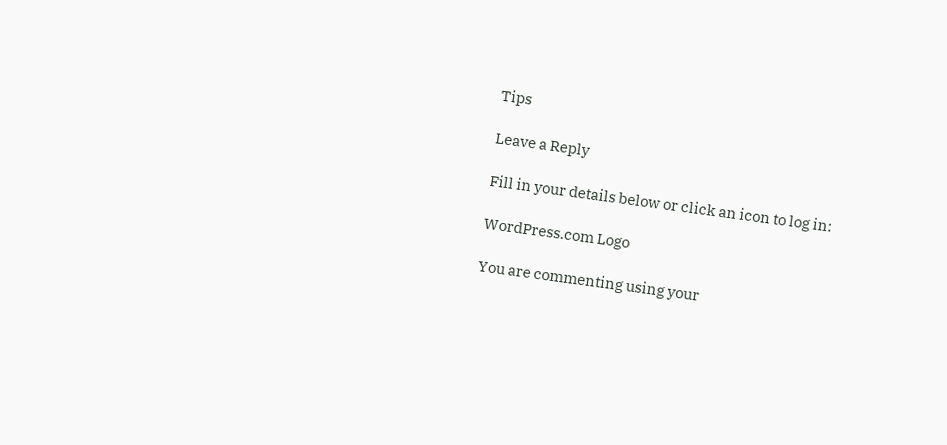Tips

Leave a Reply

Fill in your details below or click an icon to log in:

WordPress.com Logo

You are commenting using your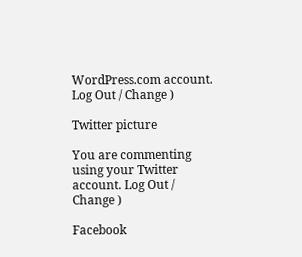WordPress.com account. Log Out / Change )

Twitter picture

You are commenting using your Twitter account. Log Out / Change )

Facebook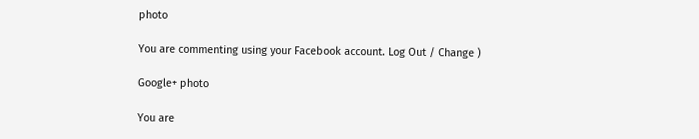photo

You are commenting using your Facebook account. Log Out / Change )

Google+ photo

You are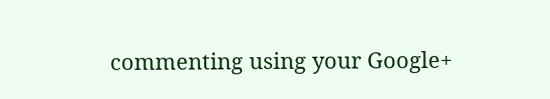commenting using your Google+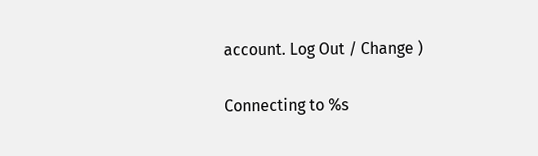account. Log Out / Change )

Connecting to %s